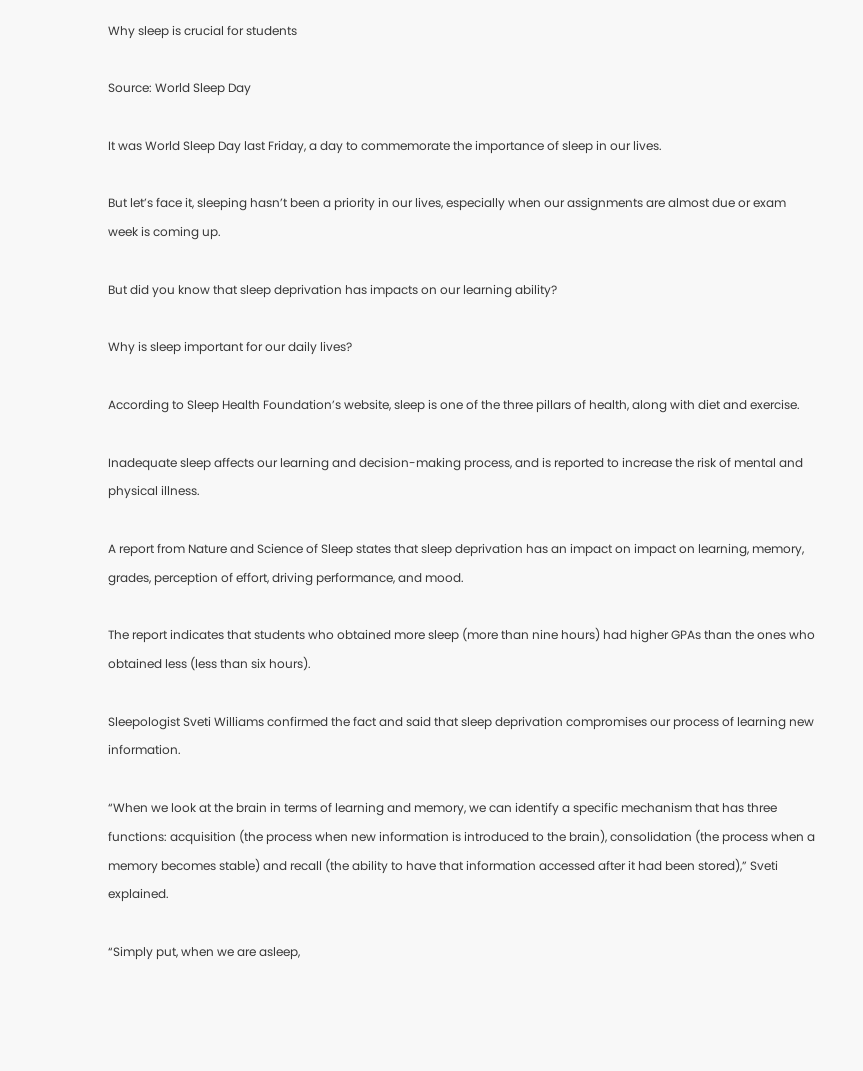Why sleep is crucial for students

Source: World Sleep Day

It was World Sleep Day last Friday, a day to commemorate the importance of sleep in our lives.

But let’s face it, sleeping hasn’t been a priority in our lives, especially when our assignments are almost due or exam week is coming up.

But did you know that sleep deprivation has impacts on our learning ability?

Why is sleep important for our daily lives?

According to Sleep Health Foundation’s website, sleep is one of the three pillars of health, along with diet and exercise.

Inadequate sleep affects our learning and decision-making process, and is reported to increase the risk of mental and physical illness.

A report from Nature and Science of Sleep states that sleep deprivation has an impact on impact on learning, memory, grades, perception of effort, driving performance, and mood.

The report indicates that students who obtained more sleep (more than nine hours) had higher GPAs than the ones who obtained less (less than six hours).

Sleepologist Sveti Williams confirmed the fact and said that sleep deprivation compromises our process of learning new information.

“When we look at the brain in terms of learning and memory, we can identify a specific mechanism that has three functions: acquisition (the process when new information is introduced to the brain), consolidation (the process when a memory becomes stable) and recall (the ability to have that information accessed after it had been stored),” Sveti explained.

“Simply put, when we are asleep,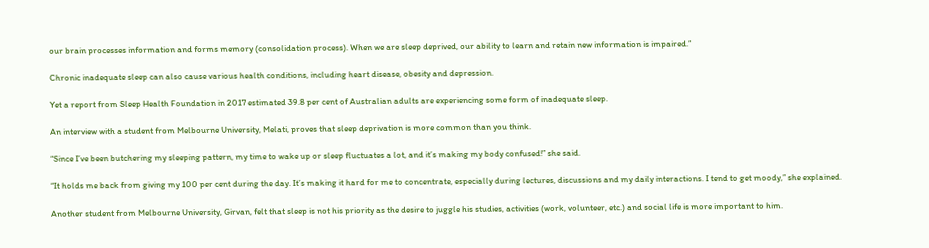our brain processes information and forms memory (consolidation process). When we are sleep deprived, our ability to learn and retain new information is impaired.”

Chronic inadequate sleep can also cause various health conditions, including heart disease, obesity and depression.

Yet a report from Sleep Health Foundation in 2017 estimated 39.8 per cent of Australian adults are experiencing some form of inadequate sleep.

An interview with a student from Melbourne University, Melati, proves that sleep deprivation is more common than you think.

“Since I’ve been butchering my sleeping pattern, my time to wake up or sleep fluctuates a lot, and it’s making my body confused!” she said.

“It holds me back from giving my 100 per cent during the day. It’s making it hard for me to concentrate, especially during lectures, discussions and my daily interactions. I tend to get moody,” she explained.

Another student from Melbourne University, Girvan, felt that sleep is not his priority as the desire to juggle his studies, activities (work, volunteer, etc.) and social life is more important to him.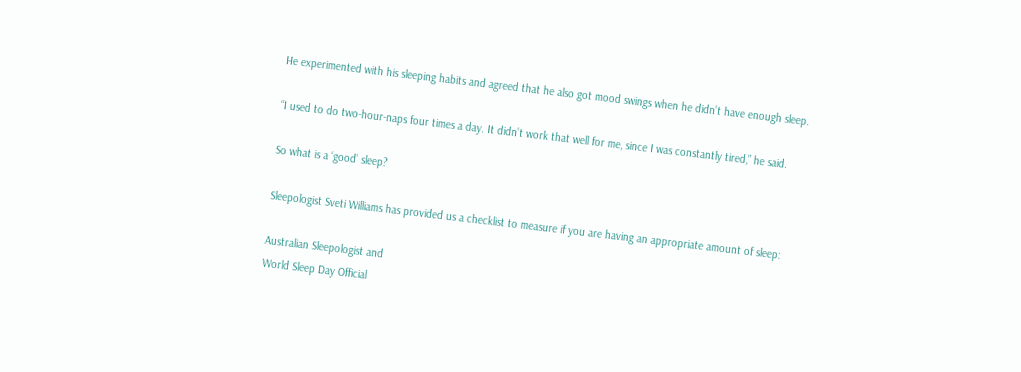He experimented with his sleeping habits and agreed that he also got mood swings when he didn’t have enough sleep.

“I used to do two-hour-naps four times a day. It didn’t work that well for me, since I was constantly tired,” he said.

So what is a ‘good’ sleep?

Sleepologist Sveti Williams has provided us a checklist to measure if you are having an appropriate amount of sleep:

Australian Sleepologist and
World Sleep Day Official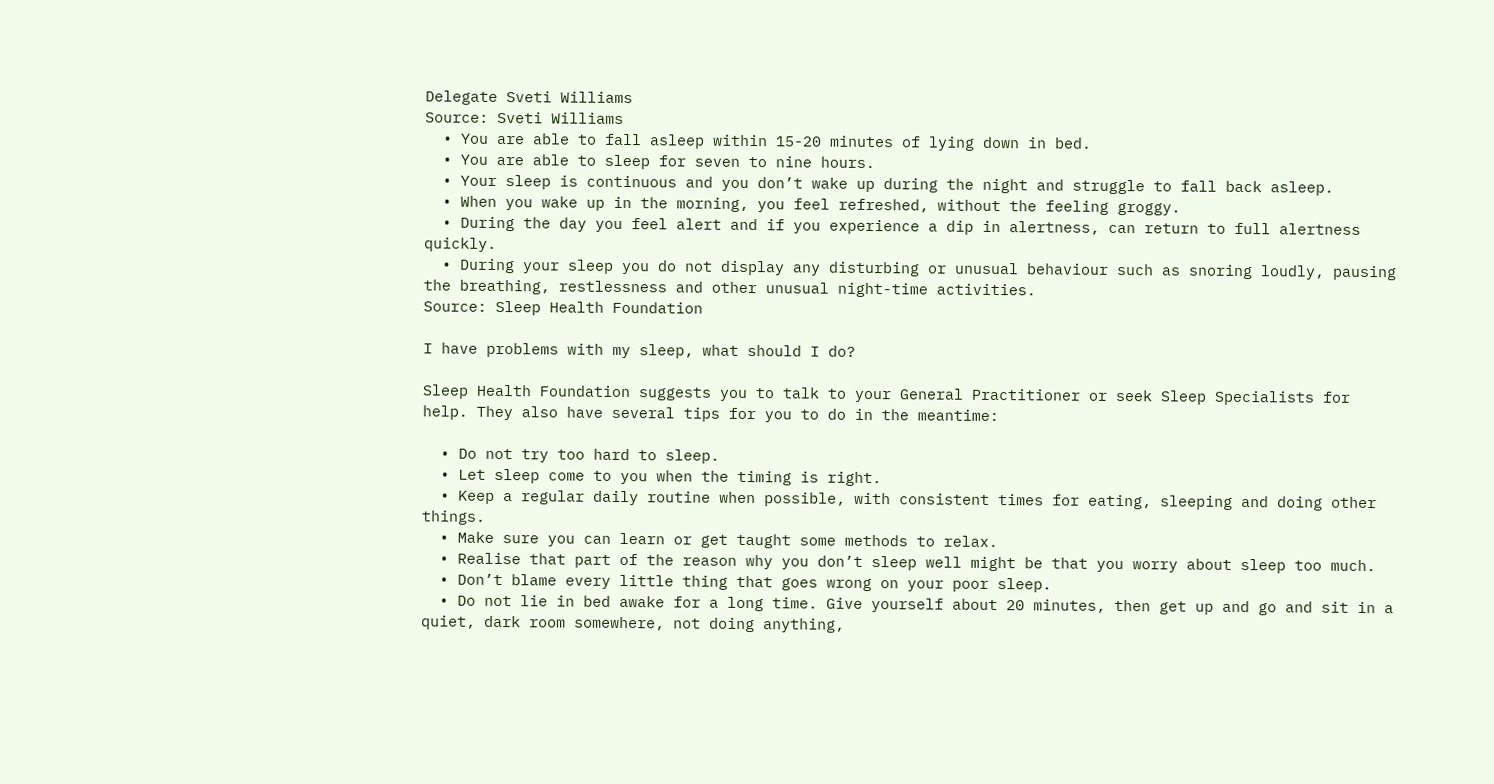Delegate Sveti Williams
Source: Sveti Williams
  • You are able to fall asleep within 15-20 minutes of lying down in bed.
  • You are able to sleep for seven to nine hours.
  • Your sleep is continuous and you don’t wake up during the night and struggle to fall back asleep.
  • When you wake up in the morning, you feel refreshed, without the feeling groggy.
  • During the day you feel alert and if you experience a dip in alertness, can return to full alertness quickly.
  • During your sleep you do not display any disturbing or unusual behaviour such as snoring loudly, pausing the breathing, restlessness and other unusual night-time activities.
Source: Sleep Health Foundation

I have problems with my sleep, what should I do?

Sleep Health Foundation suggests you to talk to your General Practitioner or seek Sleep Specialists for help. They also have several tips for you to do in the meantime:

  • Do not try too hard to sleep.
  • Let sleep come to you when the timing is right.
  • Keep a regular daily routine when possible, with consistent times for eating, sleeping and doing other things.
  • Make sure you can learn or get taught some methods to relax.
  • Realise that part of the reason why you don’t sleep well might be that you worry about sleep too much.
  • Don’t blame every little thing that goes wrong on your poor sleep.
  • Do not lie in bed awake for a long time. Give yourself about 20 minutes, then get up and go and sit in a quiet, dark room somewhere, not doing anything,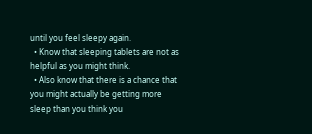until you feel sleepy again.
  • Know that sleeping tablets are not as helpful as you might think.
  • Also know that there is a chance that you might actually be getting more sleep than you think you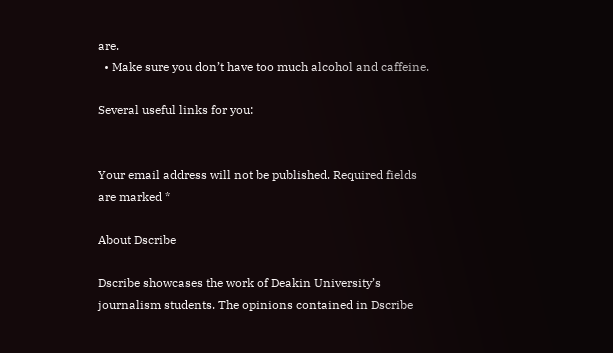are.
  • Make sure you don’t have too much alcohol and caffeine.

Several useful links for you:


Your email address will not be published. Required fields are marked *

About Dscribe

Dscribe showcases the work of Deakin University’s journalism students. The opinions contained in Dscribe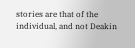stories are that of the individual, and not Deakin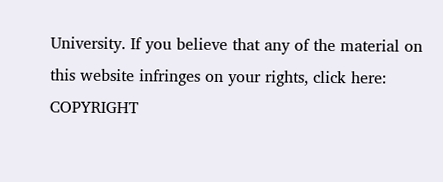University. If you believe that any of the material on this website infringes on your rights, click here: COPYRIGHT